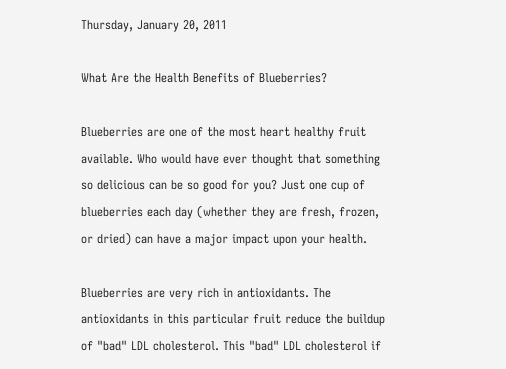Thursday, January 20, 2011

What Are the Health Benefits of Blueberries?

Blueberries are one of the most heart healthy fruit available. Who would have ever thought that something so delicious can be so good for you? Just one cup of blueberries each day (whether they are fresh, frozen, or dried) can have a major impact upon your health.

Blueberries are very rich in antioxidants. The antioxidants in this particular fruit reduce the buildup of "bad" LDL cholesterol. This "bad" LDL cholesterol if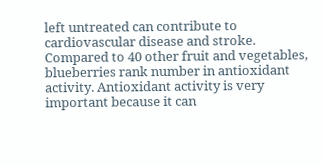left untreated can contribute to cardiovascular disease and stroke. Compared to 40 other fruit and vegetables, blueberries rank number in antioxidant activity. Antioxidant activity is very important because it can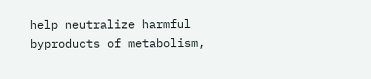help neutralize harmful byproducts of metabolism,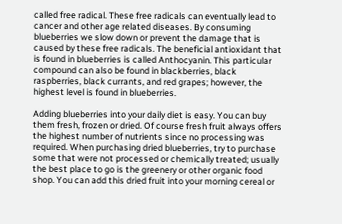called free radical. These free radicals can eventually lead to cancer and other age related diseases. By consuming blueberries we slow down or prevent the damage that is caused by these free radicals. The beneficial antioxidant that is found in blueberries is called Anthocyanin. This particular compound can also be found in blackberries, black raspberries, black currants, and red grapes; however, the highest level is found in blueberries.

Adding blueberries into your daily diet is easy. You can buy them fresh, frozen or dried. Of course fresh fruit always offers the highest number of nutrients since no processing was required. When purchasing dried blueberries, try to purchase some that were not processed or chemically treated; usually the best place to go is the greenery or other organic food shop. You can add this dried fruit into your morning cereal or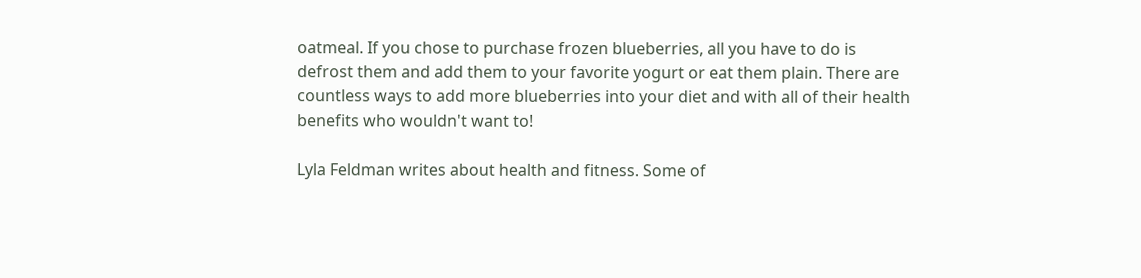oatmeal. If you chose to purchase frozen blueberries, all you have to do is defrost them and add them to your favorite yogurt or eat them plain. There are countless ways to add more blueberries into your diet and with all of their health benefits who wouldn't want to!

Lyla Feldman writes about health and fitness. Some of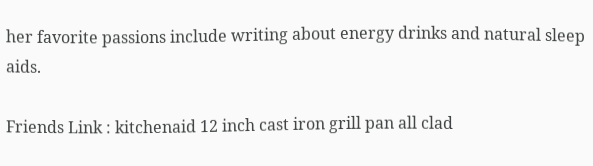her favorite passions include writing about energy drinks and natural sleep aids.

Friends Link : kitchenaid 12 inch cast iron grill pan all clad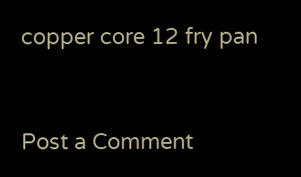copper core 12 fry pan


Post a Comment